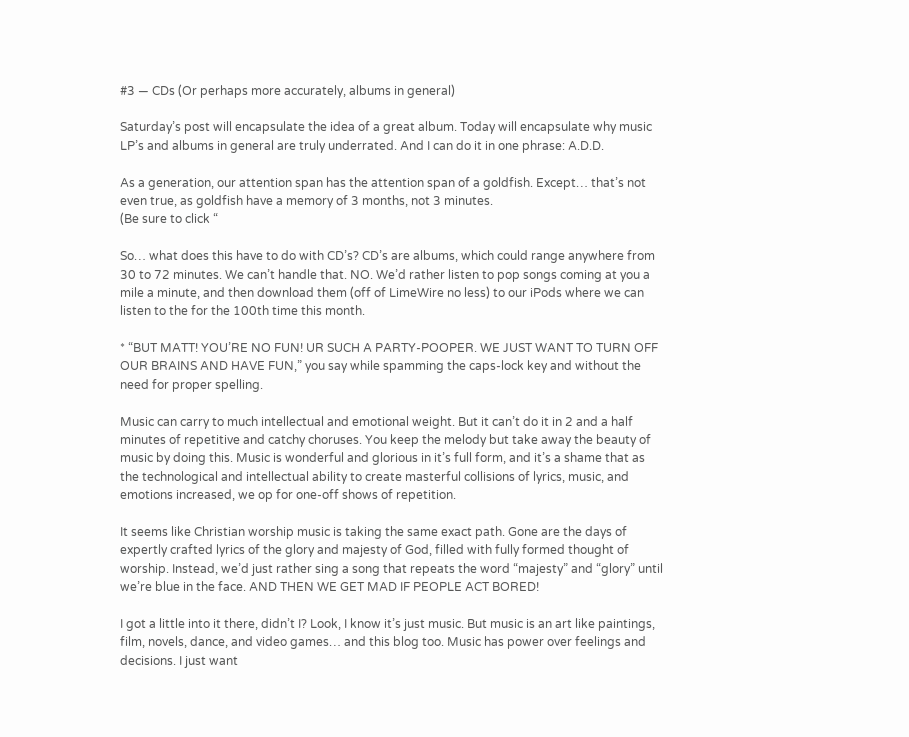#3 — CDs (Or perhaps more accurately, albums in general)

Saturday’s post will encapsulate the idea of a great album. Today will encapsulate why music LP’s and albums in general are truly underrated. And I can do it in one phrase: A.D.D.

As a generation, our attention span has the attention span of a goldfish. Except… that’s not even true, as goldfish have a memory of 3 months, not 3 minutes.
(Be sure to click “

So… what does this have to do with CD’s? CD’s are albums, which could range anywhere from 30 to 72 minutes. We can’t handle that. NO. We’d rather listen to pop songs coming at you a mile a minute, and then download them (off of LimeWire no less) to our iPods where we can listen to the for the 100th time this month.

* “BUT MATT! YOU’RE NO FUN! UR SUCH A PARTY-POOPER. WE JUST WANT TO TURN OFF OUR BRAINS AND HAVE FUN,” you say while spamming the caps-lock key and without the need for proper spelling.

Music can carry to much intellectual and emotional weight. But it can’t do it in 2 and a half minutes of repetitive and catchy choruses. You keep the melody but take away the beauty of music by doing this. Music is wonderful and glorious in it’s full form, and it’s a shame that as the technological and intellectual ability to create masterful collisions of lyrics, music, and emotions increased, we op for one-off shows of repetition.

It seems like Christian worship music is taking the same exact path. Gone are the days of expertly crafted lyrics of the glory and majesty of God, filled with fully formed thought of worship. Instead, we’d just rather sing a song that repeats the word “majesty” and “glory” until we’re blue in the face. AND THEN WE GET MAD IF PEOPLE ACT BORED!

I got a little into it there, didn’t I? Look, I know it’s just music. But music is an art like paintings, film, novels, dance, and video games… and this blog too. Music has power over feelings and decisions. I just want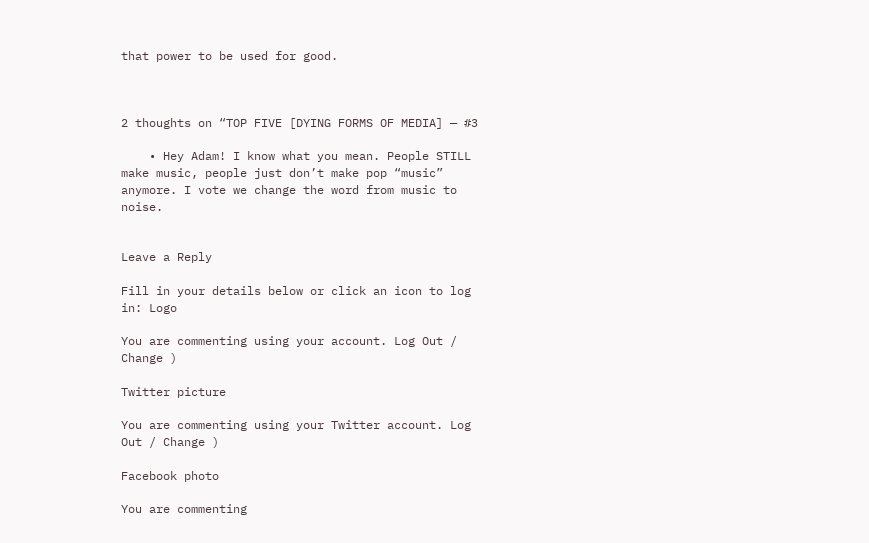that power to be used for good.



2 thoughts on “TOP FIVE [DYING FORMS OF MEDIA] — #3

    • Hey Adam! I know what you mean. People STILL make music, people just don’t make pop “music” anymore. I vote we change the word from music to noise.


Leave a Reply

Fill in your details below or click an icon to log in: Logo

You are commenting using your account. Log Out / Change )

Twitter picture

You are commenting using your Twitter account. Log Out / Change )

Facebook photo

You are commenting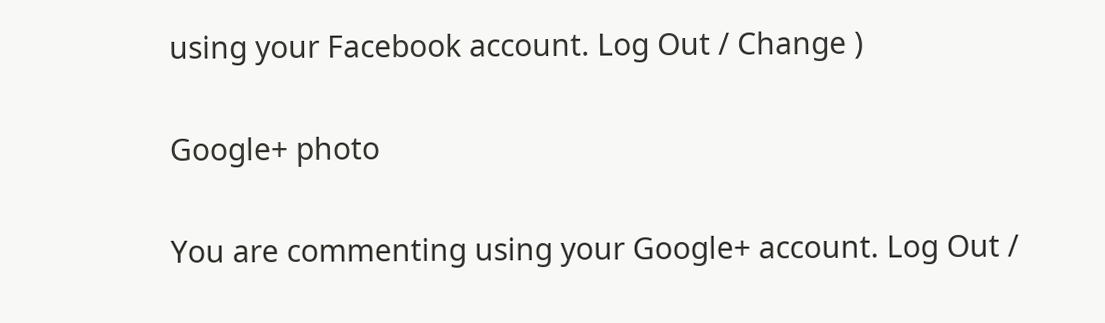using your Facebook account. Log Out / Change )

Google+ photo

You are commenting using your Google+ account. Log Out /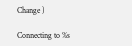Change )

Connecting to %s